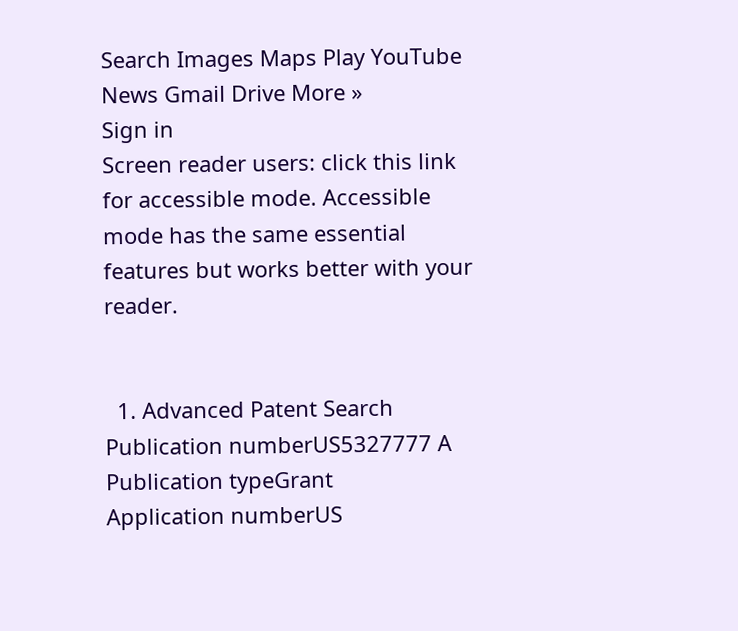Search Images Maps Play YouTube News Gmail Drive More »
Sign in
Screen reader users: click this link for accessible mode. Accessible mode has the same essential features but works better with your reader.


  1. Advanced Patent Search
Publication numberUS5327777 A
Publication typeGrant
Application numberUS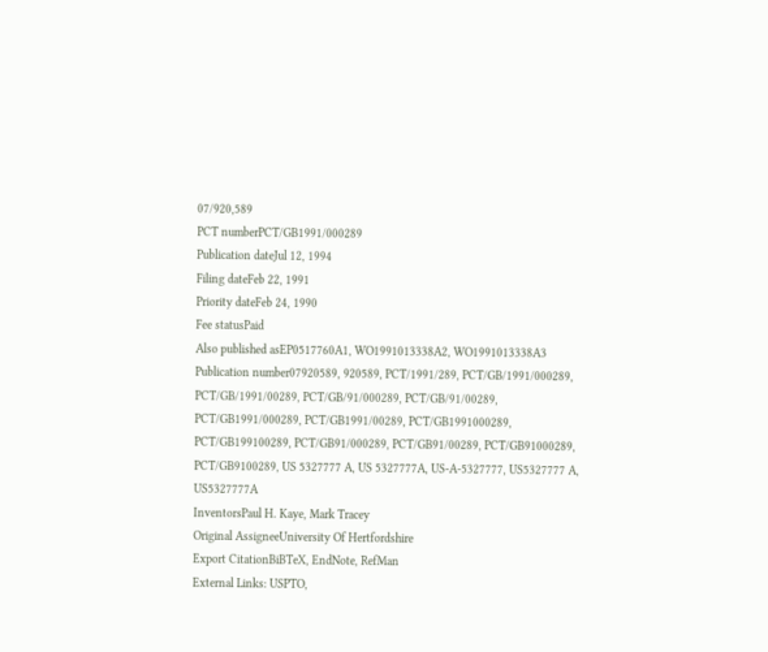07/920,589
PCT numberPCT/GB1991/000289
Publication dateJul 12, 1994
Filing dateFeb 22, 1991
Priority dateFeb 24, 1990
Fee statusPaid
Also published asEP0517760A1, WO1991013338A2, WO1991013338A3
Publication number07920589, 920589, PCT/1991/289, PCT/GB/1991/000289, PCT/GB/1991/00289, PCT/GB/91/000289, PCT/GB/91/00289, PCT/GB1991/000289, PCT/GB1991/00289, PCT/GB1991000289, PCT/GB199100289, PCT/GB91/000289, PCT/GB91/00289, PCT/GB91000289, PCT/GB9100289, US 5327777 A, US 5327777A, US-A-5327777, US5327777 A, US5327777A
InventorsPaul H. Kaye, Mark Tracey
Original AssigneeUniversity Of Hertfordshire
Export CitationBiBTeX, EndNote, RefMan
External Links: USPTO,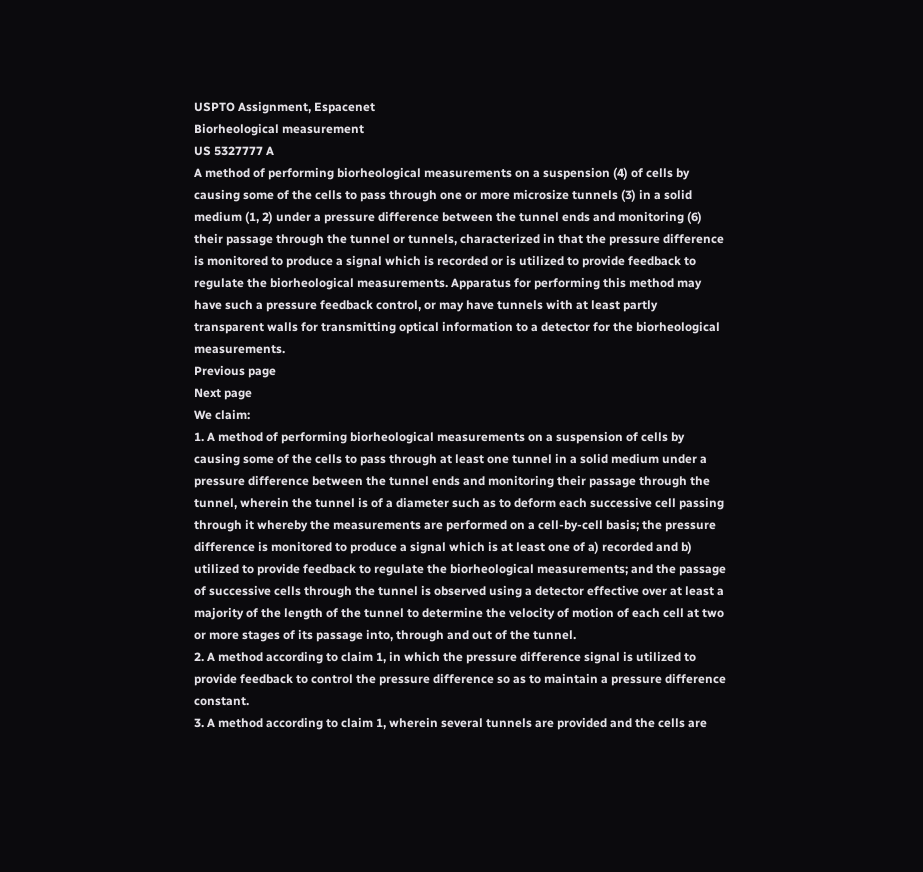USPTO Assignment, Espacenet
Biorheological measurement
US 5327777 A
A method of performing biorheological measurements on a suspension (4) of cells by causing some of the cells to pass through one or more microsize tunnels (3) in a solid medium (1, 2) under a pressure difference between the tunnel ends and monitoring (6) their passage through the tunnel or tunnels, characterized in that the pressure difference is monitored to produce a signal which is recorded or is utilized to provide feedback to regulate the biorheological measurements. Apparatus for performing this method may have such a pressure feedback control, or may have tunnels with at least partly transparent walls for transmitting optical information to a detector for the biorheological measurements.
Previous page
Next page
We claim:
1. A method of performing biorheological measurements on a suspension of cells by causing some of the cells to pass through at least one tunnel in a solid medium under a pressure difference between the tunnel ends and monitoring their passage through the tunnel, wherein the tunnel is of a diameter such as to deform each successive cell passing through it whereby the measurements are performed on a cell-by-cell basis; the pressure difference is monitored to produce a signal which is at least one of a) recorded and b) utilized to provide feedback to regulate the biorheological measurements; and the passage of successive cells through the tunnel is observed using a detector effective over at least a majority of the length of the tunnel to determine the velocity of motion of each cell at two or more stages of its passage into, through and out of the tunnel.
2. A method according to claim 1, in which the pressure difference signal is utilized to provide feedback to control the pressure difference so as to maintain a pressure difference constant.
3. A method according to claim 1, wherein several tunnels are provided and the cells are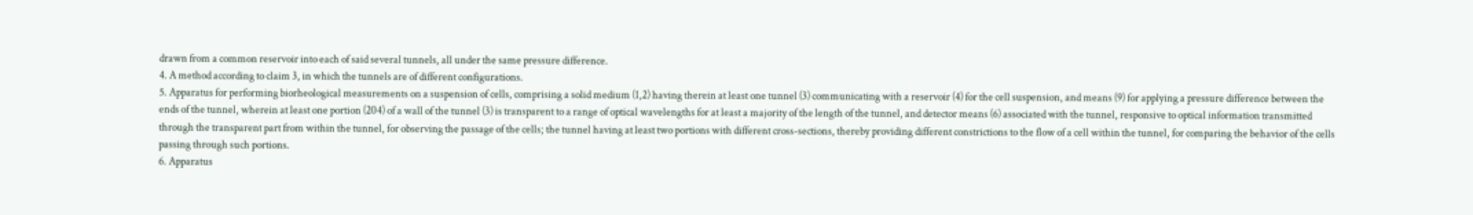drawn from a common reservoir into each of said several tunnels, all under the same pressure difference.
4. A method according to claim 3, in which the tunnels are of different configurations.
5. Apparatus for performing biorheological measurements on a suspension of cells, comprising a solid medium (1,2) having therein at least one tunnel (3) communicating with a reservoir (4) for the cell suspension, and means (9) for applying a pressure difference between the ends of the tunnel, wherein at least one portion (204) of a wall of the tunnel (3) is transparent to a range of optical wavelengths for at least a majority of the length of the tunnel, and detector means (6) associated with the tunnel, responsive to optical information transmitted through the transparent part from within the tunnel, for observing the passage of the cells; the tunnel having at least two portions with different cross-sections, thereby providing different constrictions to the flow of a cell within the tunnel, for comparing the behavior of the cells passing through such portions.
6. Apparatus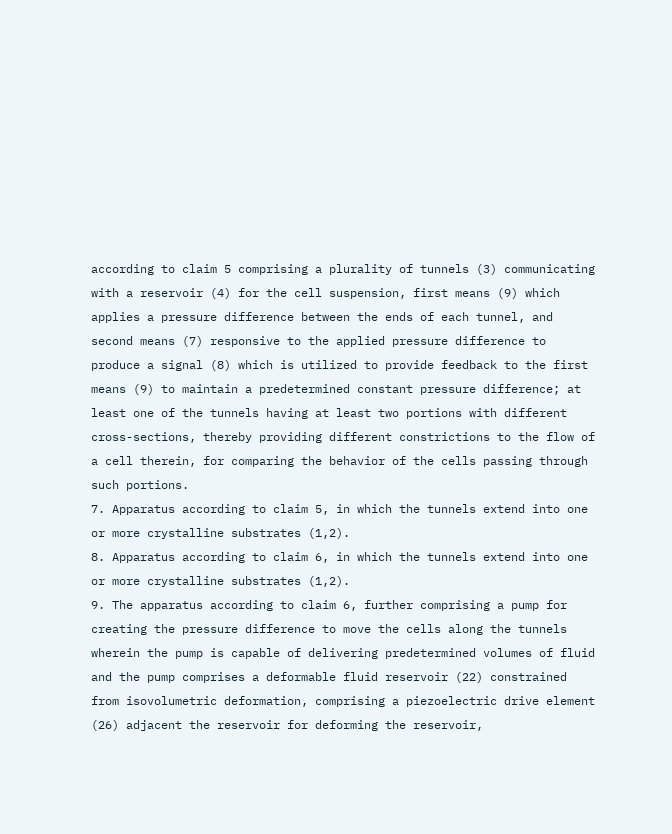according to claim 5 comprising a plurality of tunnels (3) communicating with a reservoir (4) for the cell suspension, first means (9) which applies a pressure difference between the ends of each tunnel, and second means (7) responsive to the applied pressure difference to produce a signal (8) which is utilized to provide feedback to the first means (9) to maintain a predetermined constant pressure difference; at least one of the tunnels having at least two portions with different cross-sections, thereby providing different constrictions to the flow of a cell therein, for comparing the behavior of the cells passing through such portions.
7. Apparatus according to claim 5, in which the tunnels extend into one or more crystalline substrates (1,2).
8. Apparatus according to claim 6, in which the tunnels extend into one or more crystalline substrates (1,2).
9. The apparatus according to claim 6, further comprising a pump for creating the pressure difference to move the cells along the tunnels wherein the pump is capable of delivering predetermined volumes of fluid and the pump comprises a deformable fluid reservoir (22) constrained from isovolumetric deformation, comprising a piezoelectric drive element (26) adjacent the reservoir for deforming the reservoir,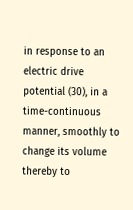in response to an electric drive potential (30), in a time-continuous manner, smoothly to change its volume thereby to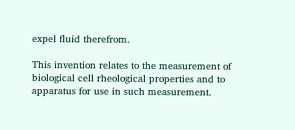expel fluid therefrom.

This invention relates to the measurement of biological cell rheological properties and to apparatus for use in such measurement.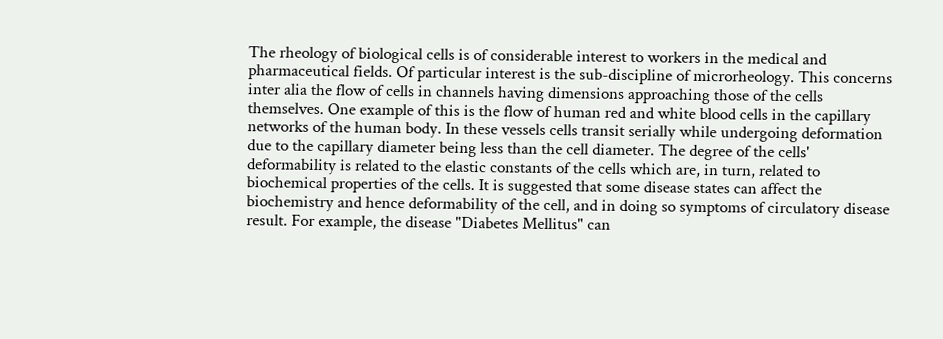The rheology of biological cells is of considerable interest to workers in the medical and pharmaceutical fields. Of particular interest is the sub-discipline of microrheology. This concerns inter alia the flow of cells in channels having dimensions approaching those of the cells themselves. One example of this is the flow of human red and white blood cells in the capillary networks of the human body. In these vessels cells transit serially while undergoing deformation due to the capillary diameter being less than the cell diameter. The degree of the cells' deformability is related to the elastic constants of the cells which are, in turn, related to biochemical properties of the cells. It is suggested that some disease states can affect the biochemistry and hence deformability of the cell, and in doing so symptoms of circulatory disease result. For example, the disease "Diabetes Mellitus" can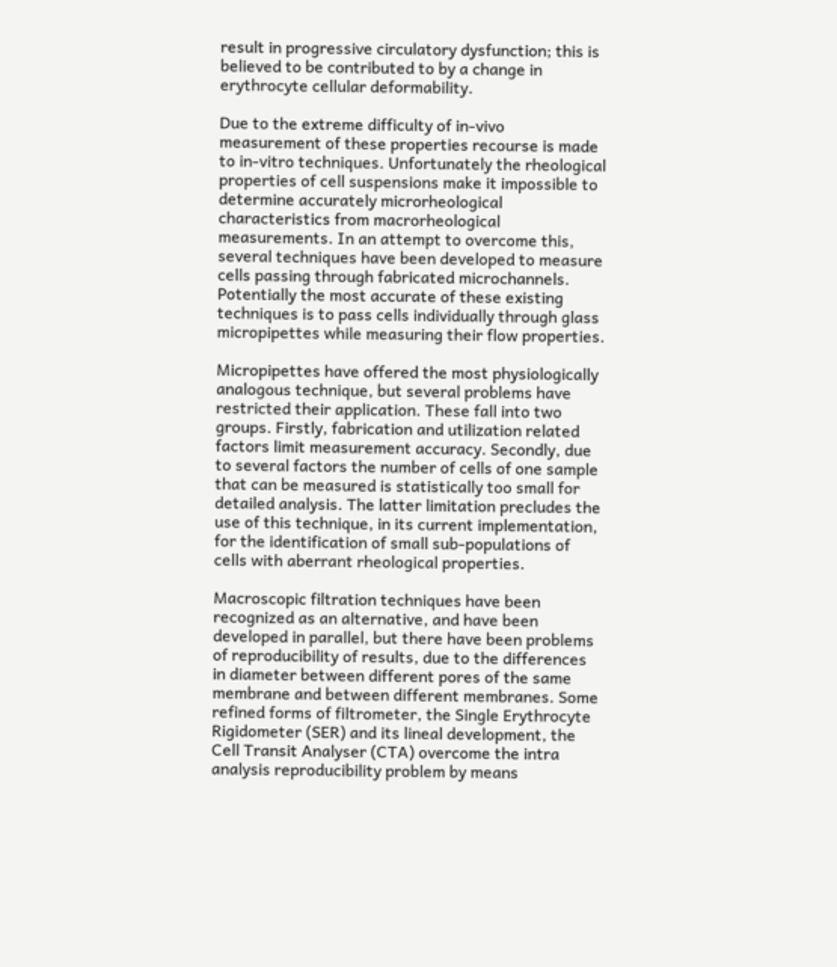result in progressive circulatory dysfunction; this is believed to be contributed to by a change in erythrocyte cellular deformability.

Due to the extreme difficulty of in-vivo measurement of these properties recourse is made to in-vitro techniques. Unfortunately the rheological properties of cell suspensions make it impossible to determine accurately microrheological characteristics from macrorheological measurements. In an attempt to overcome this, several techniques have been developed to measure cells passing through fabricated microchannels. Potentially the most accurate of these existing techniques is to pass cells individually through glass micropipettes while measuring their flow properties.

Micropipettes have offered the most physiologically analogous technique, but several problems have restricted their application. These fall into two groups. Firstly, fabrication and utilization related factors limit measurement accuracy. Secondly, due to several factors the number of cells of one sample that can be measured is statistically too small for detailed analysis. The latter limitation precludes the use of this technique, in its current implementation, for the identification of small sub-populations of cells with aberrant rheological properties.

Macroscopic filtration techniques have been recognized as an alternative, and have been developed in parallel, but there have been problems of reproducibility of results, due to the differences in diameter between different pores of the same membrane and between different membranes. Some refined forms of filtrometer, the Single Erythrocyte Rigidometer (SER) and its lineal development, the Cell Transit Analyser (CTA) overcome the intra analysis reproducibility problem by means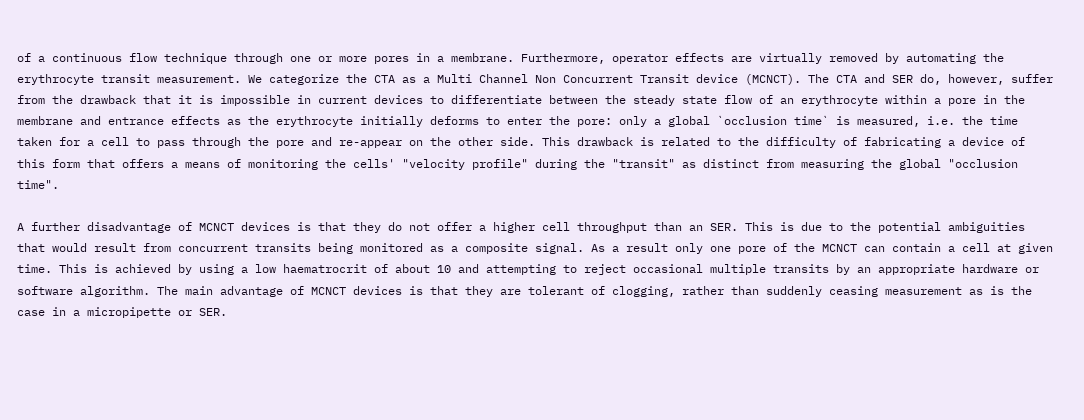of a continuous flow technique through one or more pores in a membrane. Furthermore, operator effects are virtually removed by automating the erythrocyte transit measurement. We categorize the CTA as a Multi Channel Non Concurrent Transit device (MCNCT). The CTA and SER do, however, suffer from the drawback that it is impossible in current devices to differentiate between the steady state flow of an erythrocyte within a pore in the membrane and entrance effects as the erythrocyte initially deforms to enter the pore: only a global `occlusion time` is measured, i.e. the time taken for a cell to pass through the pore and re-appear on the other side. This drawback is related to the difficulty of fabricating a device of this form that offers a means of monitoring the cells' "velocity profile" during the "transit" as distinct from measuring the global "occlusion time".

A further disadvantage of MCNCT devices is that they do not offer a higher cell throughput than an SER. This is due to the potential ambiguities that would result from concurrent transits being monitored as a composite signal. As a result only one pore of the MCNCT can contain a cell at given time. This is achieved by using a low haematrocrit of about 10 and attempting to reject occasional multiple transits by an appropriate hardware or software algorithm. The main advantage of MCNCT devices is that they are tolerant of clogging, rather than suddenly ceasing measurement as is the case in a micropipette or SER.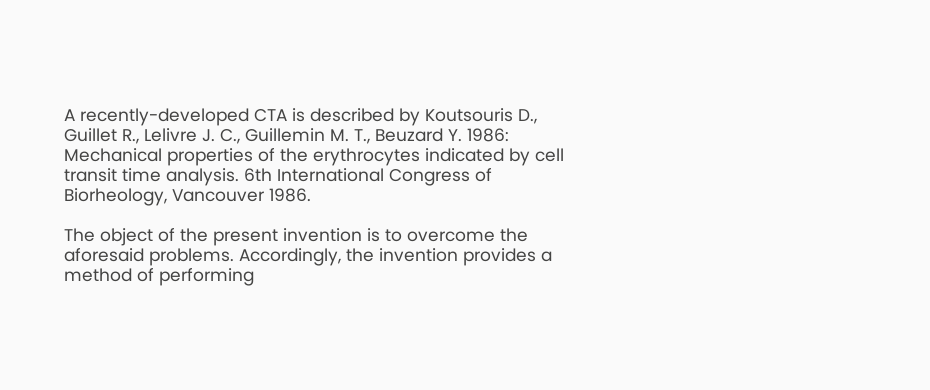A recently-developed CTA is described by Koutsouris D., Guillet R., Lelivre J. C., Guillemin M. T., Beuzard Y. 1986: Mechanical properties of the erythrocytes indicated by cell transit time analysis. 6th International Congress of Biorheology, Vancouver 1986.

The object of the present invention is to overcome the aforesaid problems. Accordingly, the invention provides a method of performing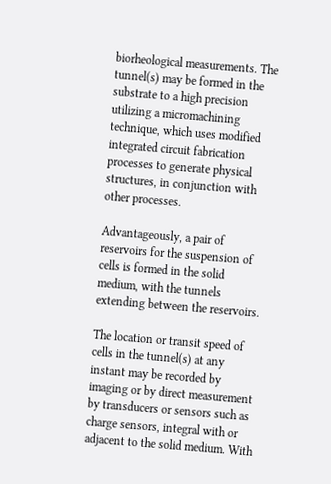biorheological measurements. The tunnel(s) may be formed in the substrate to a high precision utilizing a micromachining technique, which uses modified integrated circuit fabrication processes to generate physical structures, in conjunction with other processes.

Advantageously, a pair of reservoirs for the suspension of cells is formed in the solid medium, with the tunnels extending between the reservoirs.

The location or transit speed of cells in the tunnel(s) at any instant may be recorded by imaging or by direct measurement by transducers or sensors such as charge sensors, integral with or adjacent to the solid medium. With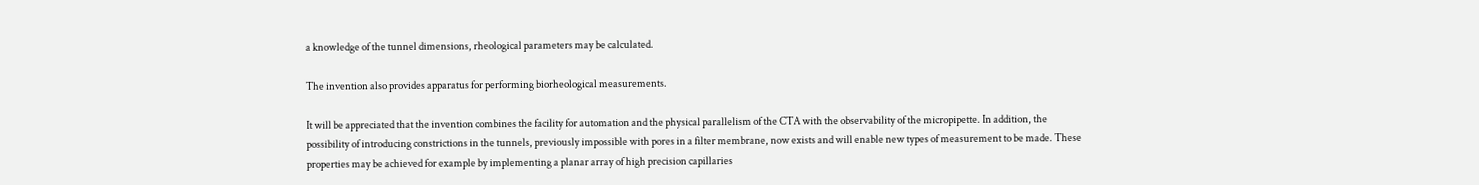a knowledge of the tunnel dimensions, rheological parameters may be calculated.

The invention also provides apparatus for performing biorheological measurements.

It will be appreciated that the invention combines the facility for automation and the physical parallelism of the CTA with the observability of the micropipette. In addition, the possibility of introducing constrictions in the tunnels, previously impossible with pores in a filter membrane, now exists and will enable new types of measurement to be made. These properties may be achieved for example by implementing a planar array of high precision capillaries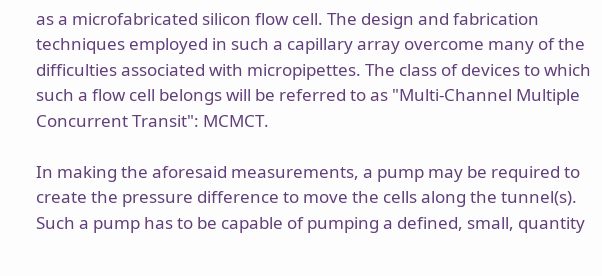as a microfabricated silicon flow cell. The design and fabrication techniques employed in such a capillary array overcome many of the difficulties associated with micropipettes. The class of devices to which such a flow cell belongs will be referred to as "Multi-Channel Multiple Concurrent Transit": MCMCT.

In making the aforesaid measurements, a pump may be required to create the pressure difference to move the cells along the tunnel(s). Such a pump has to be capable of pumping a defined, small, quantity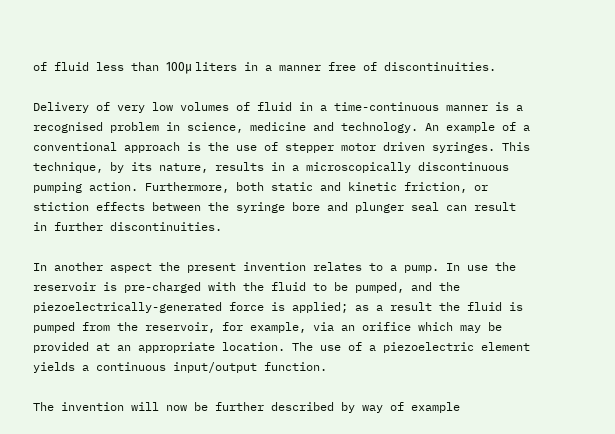of fluid less than 100μ liters in a manner free of discontinuities.

Delivery of very low volumes of fluid in a time-continuous manner is a recognised problem in science, medicine and technology. An example of a conventional approach is the use of stepper motor driven syringes. This technique, by its nature, results in a microscopically discontinuous pumping action. Furthermore, both static and kinetic friction, or stiction effects between the syringe bore and plunger seal can result in further discontinuities.

In another aspect the present invention relates to a pump. In use the reservoir is pre-charged with the fluid to be pumped, and the piezoelectrically-generated force is applied; as a result the fluid is pumped from the reservoir, for example, via an orifice which may be provided at an appropriate location. The use of a piezoelectric element yields a continuous input/output function.

The invention will now be further described by way of example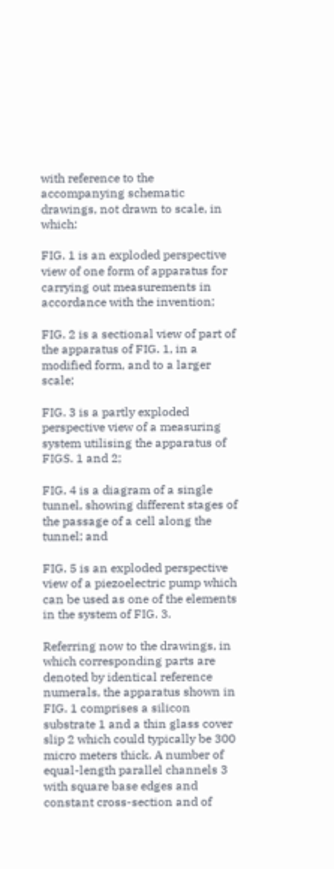with reference to the accompanying schematic drawings, not drawn to scale, in which:

FIG. 1 is an exploded perspective view of one form of apparatus for carrying out measurements in accordance with the invention;

FIG. 2 is a sectional view of part of the apparatus of FIG. 1, in a modified form, and to a larger scale;

FIG. 3 is a partly exploded perspective view of a measuring system utilising the apparatus of FIGS. 1 and 2;

FIG. 4 is a diagram of a single tunnel, showing different stages of the passage of a cell along the tunnel; and

FIG. 5 is an exploded perspective view of a piezoelectric pump which can be used as one of the elements in the system of FIG. 3.

Referring now to the drawings, in which corresponding parts are denoted by identical reference numerals, the apparatus shown in FIG. 1 comprises a silicon substrate 1 and a thin glass cover slip 2 which could typically be 300 micro meters thick. A number of equal-length parallel channels 3 with square base edges and constant cross-section and of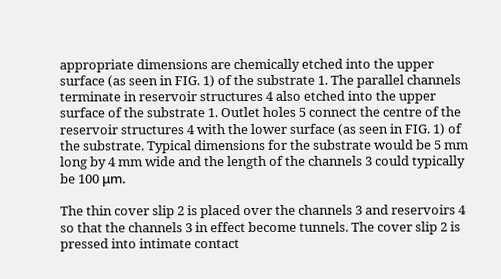appropriate dimensions are chemically etched into the upper surface (as seen in FIG. 1) of the substrate 1. The parallel channels terminate in reservoir structures 4 also etched into the upper surface of the substrate 1. Outlet holes 5 connect the centre of the reservoir structures 4 with the lower surface (as seen in FIG. 1) of the substrate. Typical dimensions for the substrate would be 5 mm long by 4 mm wide and the length of the channels 3 could typically be 100 μm.

The thin cover slip 2 is placed over the channels 3 and reservoirs 4 so that the channels 3 in effect become tunnels. The cover slip 2 is pressed into intimate contact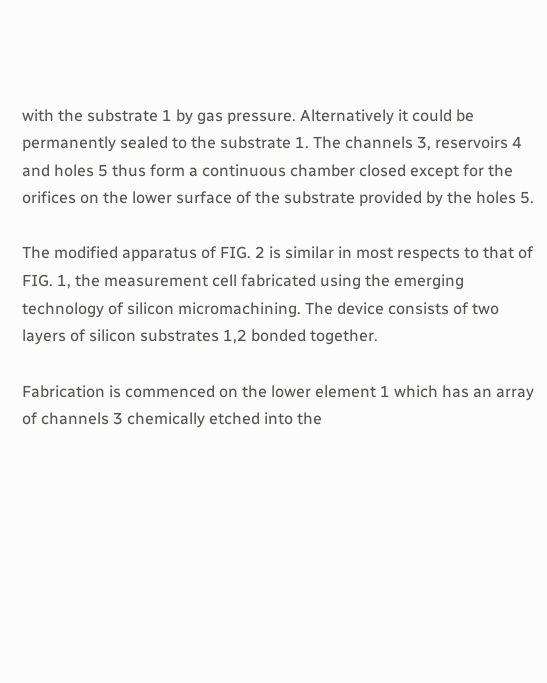with the substrate 1 by gas pressure. Alternatively it could be permanently sealed to the substrate 1. The channels 3, reservoirs 4 and holes 5 thus form a continuous chamber closed except for the orifices on the lower surface of the substrate provided by the holes 5.

The modified apparatus of FIG. 2 is similar in most respects to that of FIG. 1, the measurement cell fabricated using the emerging technology of silicon micromachining. The device consists of two layers of silicon substrates 1,2 bonded together.

Fabrication is commenced on the lower element 1 which has an array of channels 3 chemically etched into the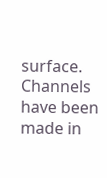surface. Channels have been made in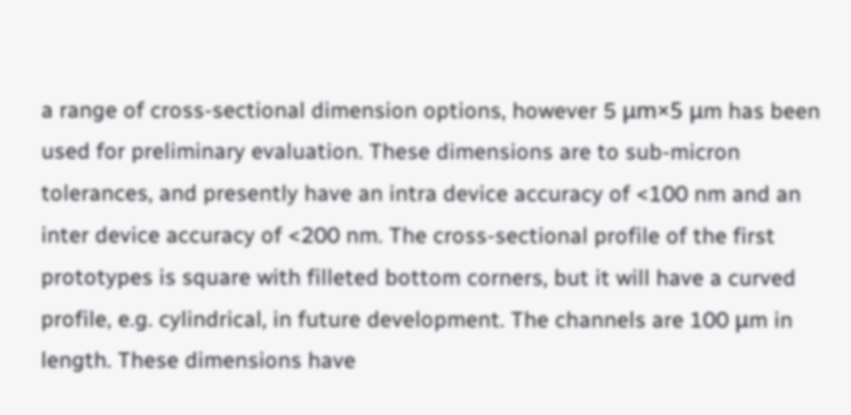a range of cross-sectional dimension options, however 5 μm×5 μm has been used for preliminary evaluation. These dimensions are to sub-micron tolerances, and presently have an intra device accuracy of <100 nm and an inter device accuracy of <200 nm. The cross-sectional profile of the first prototypes is square with filleted bottom corners, but it will have a curved profile, e.g. cylindrical, in future development. The channels are 100 μm in length. These dimensions have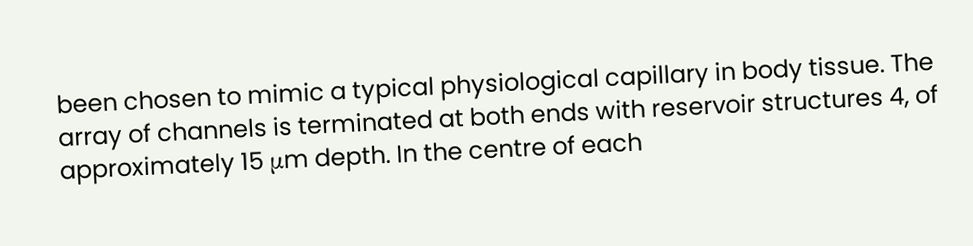been chosen to mimic a typical physiological capillary in body tissue. The array of channels is terminated at both ends with reservoir structures 4, of approximately 15 μm depth. In the centre of each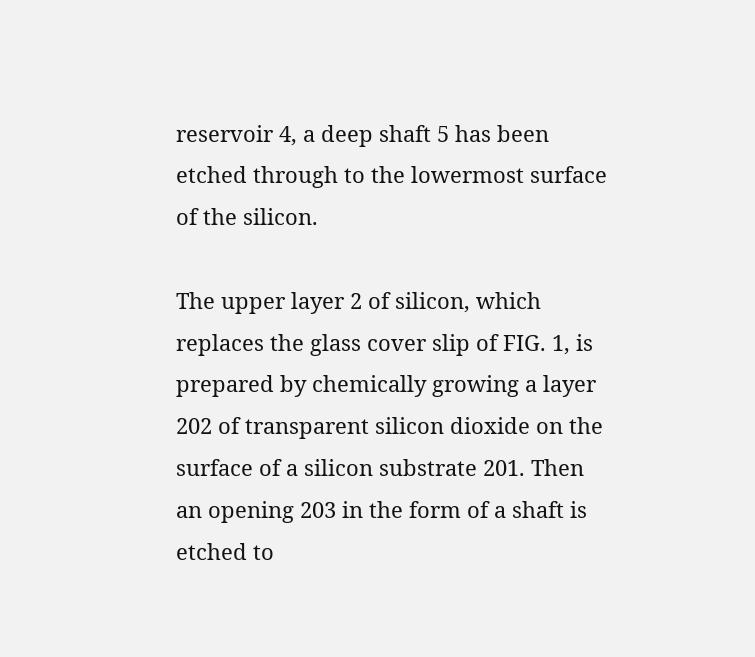reservoir 4, a deep shaft 5 has been etched through to the lowermost surface of the silicon.

The upper layer 2 of silicon, which replaces the glass cover slip of FIG. 1, is prepared by chemically growing a layer 202 of transparent silicon dioxide on the surface of a silicon substrate 201. Then an opening 203 in the form of a shaft is etched to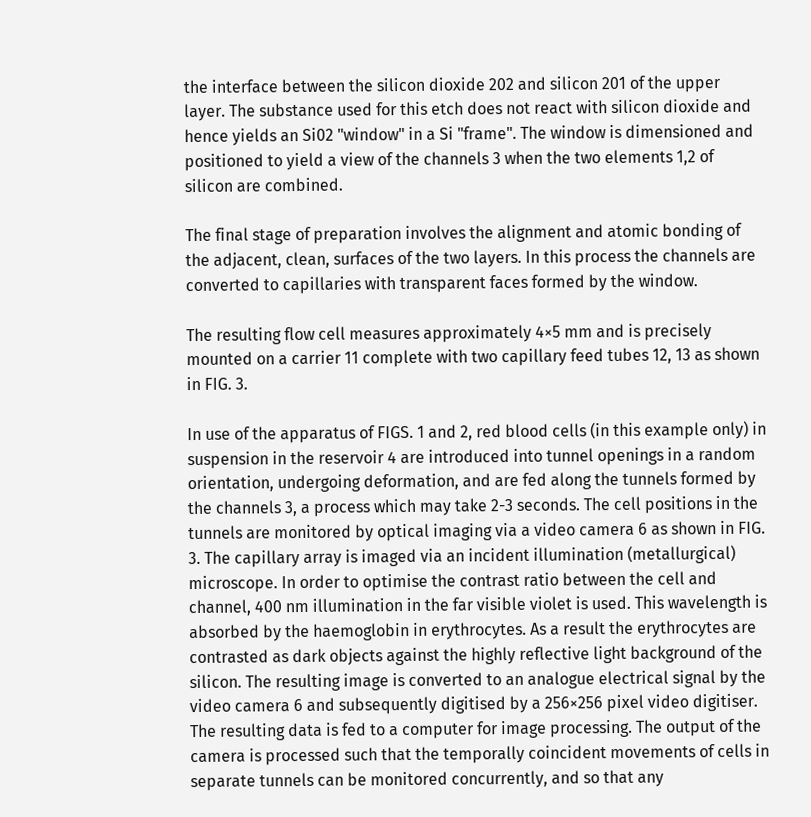the interface between the silicon dioxide 202 and silicon 201 of the upper layer. The substance used for this etch does not react with silicon dioxide and hence yields an Si02 "window" in a Si "frame". The window is dimensioned and positioned to yield a view of the channels 3 when the two elements 1,2 of silicon are combined.

The final stage of preparation involves the alignment and atomic bonding of the adjacent, clean, surfaces of the two layers. In this process the channels are converted to capillaries with transparent faces formed by the window.

The resulting flow cell measures approximately 4×5 mm and is precisely mounted on a carrier 11 complete with two capillary feed tubes 12, 13 as shown in FIG. 3.

In use of the apparatus of FIGS. 1 and 2, red blood cells (in this example only) in suspension in the reservoir 4 are introduced into tunnel openings in a random orientation, undergoing deformation, and are fed along the tunnels formed by the channels 3, a process which may take 2-3 seconds. The cell positions in the tunnels are monitored by optical imaging via a video camera 6 as shown in FIG. 3. The capillary array is imaged via an incident illumination (metallurgical) microscope. In order to optimise the contrast ratio between the cell and channel, 400 nm illumination in the far visible violet is used. This wavelength is absorbed by the haemoglobin in erythrocytes. As a result the erythrocytes are contrasted as dark objects against the highly reflective light background of the silicon. The resulting image is converted to an analogue electrical signal by the video camera 6 and subsequently digitised by a 256×256 pixel video digitiser. The resulting data is fed to a computer for image processing. The output of the camera is processed such that the temporally coincident movements of cells in separate tunnels can be monitored concurrently, and so that any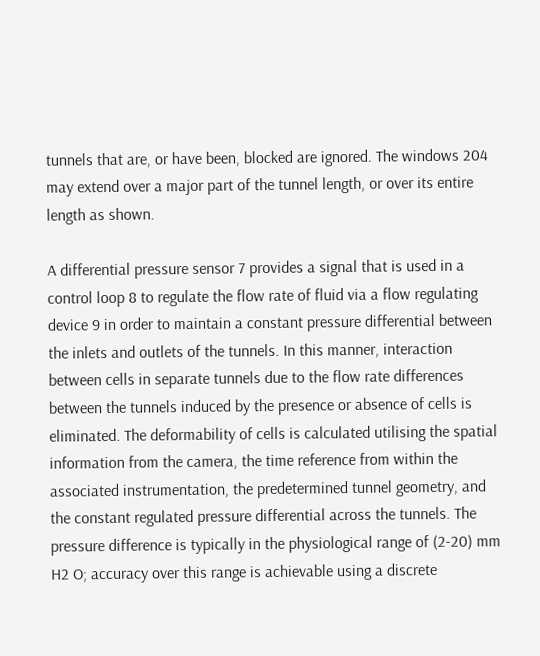tunnels that are, or have been, blocked are ignored. The windows 204 may extend over a major part of the tunnel length, or over its entire length as shown.

A differential pressure sensor 7 provides a signal that is used in a control loop 8 to regulate the flow rate of fluid via a flow regulating device 9 in order to maintain a constant pressure differential between the inlets and outlets of the tunnels. In this manner, interaction between cells in separate tunnels due to the flow rate differences between the tunnels induced by the presence or absence of cells is eliminated. The deformability of cells is calculated utilising the spatial information from the camera, the time reference from within the associated instrumentation, the predetermined tunnel geometry, and the constant regulated pressure differential across the tunnels. The pressure difference is typically in the physiological range of (2-20) mm H2 O; accuracy over this range is achievable using a discrete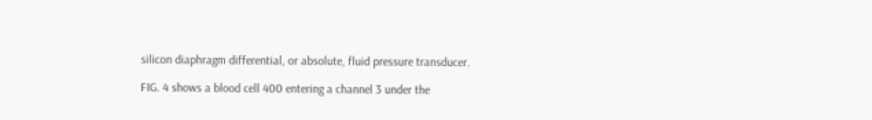silicon diaphragm differential, or absolute, fluid pressure transducer.

FIG. 4 shows a blood cell 400 entering a channel 3 under the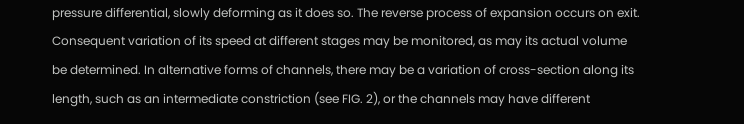pressure differential, slowly deforming as it does so. The reverse process of expansion occurs on exit. Consequent variation of its speed at different stages may be monitored, as may its actual volume be determined. In alternative forms of channels, there may be a variation of cross-section along its length, such as an intermediate constriction (see FIG. 2), or the channels may have different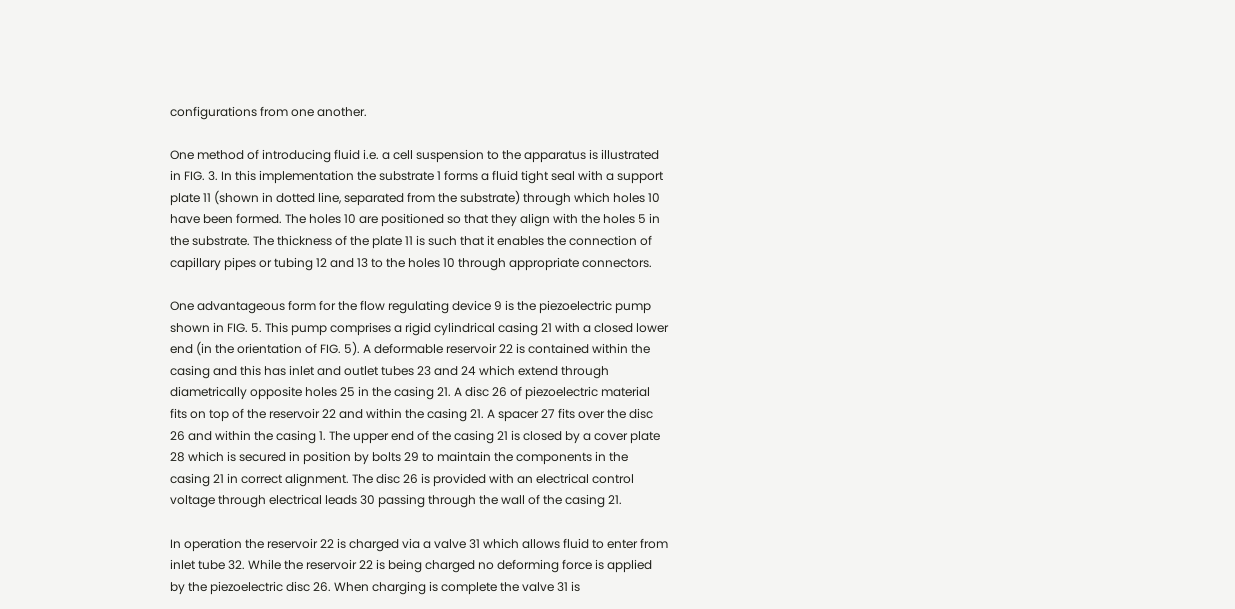configurations from one another.

One method of introducing fluid i.e. a cell suspension to the apparatus is illustrated in FIG. 3. In this implementation the substrate 1 forms a fluid tight seal with a support plate 11 (shown in dotted line, separated from the substrate) through which holes 10 have been formed. The holes 10 are positioned so that they align with the holes 5 in the substrate. The thickness of the plate 11 is such that it enables the connection of capillary pipes or tubing 12 and 13 to the holes 10 through appropriate connectors.

One advantageous form for the flow regulating device 9 is the piezoelectric pump shown in FIG. 5. This pump comprises a rigid cylindrical casing 21 with a closed lower end (in the orientation of FIG. 5). A deformable reservoir 22 is contained within the casing and this has inlet and outlet tubes 23 and 24 which extend through diametrically opposite holes 25 in the casing 21. A disc 26 of piezoelectric material fits on top of the reservoir 22 and within the casing 21. A spacer 27 fits over the disc 26 and within the casing 1. The upper end of the casing 21 is closed by a cover plate 28 which is secured in position by bolts 29 to maintain the components in the casing 21 in correct alignment. The disc 26 is provided with an electrical control voltage through electrical leads 30 passing through the wall of the casing 21.

In operation the reservoir 22 is charged via a valve 31 which allows fluid to enter from inlet tube 32. While the reservoir 22 is being charged no deforming force is applied by the piezoelectric disc 26. When charging is complete the valve 31 is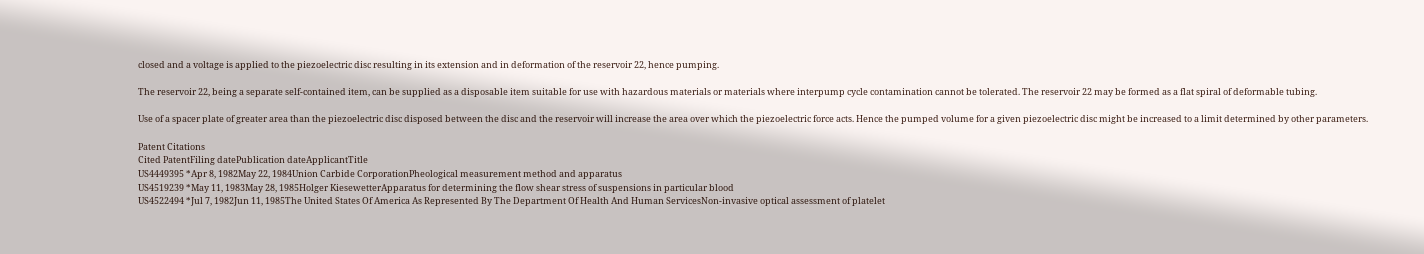closed and a voltage is applied to the piezoelectric disc resulting in its extension and in deformation of the reservoir 22, hence pumping.

The reservoir 22, being a separate self-contained item, can be supplied as a disposable item suitable for use with hazardous materials or materials where interpump cycle contamination cannot be tolerated. The reservoir 22 may be formed as a flat spiral of deformable tubing.

Use of a spacer plate of greater area than the piezoelectric disc disposed between the disc and the reservoir will increase the area over which the piezoelectric force acts. Hence the pumped volume for a given piezoelectric disc might be increased to a limit determined by other parameters.

Patent Citations
Cited PatentFiling datePublication dateApplicantTitle
US4449395 *Apr 8, 1982May 22, 1984Union Carbide CorporationPheological measurement method and apparatus
US4519239 *May 11, 1983May 28, 1985Holger KiesewetterApparatus for determining the flow shear stress of suspensions in particular blood
US4522494 *Jul 7, 1982Jun 11, 1985The United States Of America As Represented By The Department Of Health And Human ServicesNon-invasive optical assessment of platelet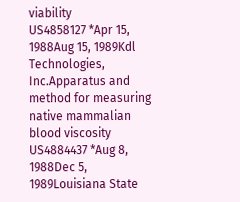viability
US4858127 *Apr 15, 1988Aug 15, 1989Kdl Technologies, Inc.Apparatus and method for measuring native mammalian blood viscosity
US4884437 *Aug 8, 1988Dec 5, 1989Louisiana State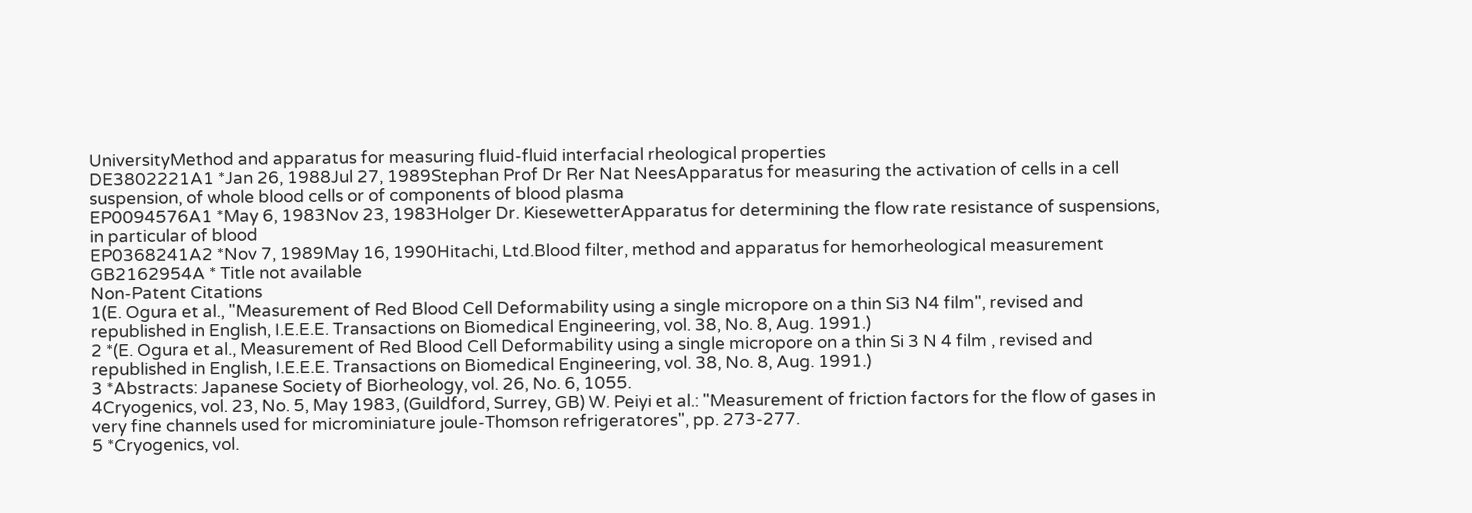UniversityMethod and apparatus for measuring fluid-fluid interfacial rheological properties
DE3802221A1 *Jan 26, 1988Jul 27, 1989Stephan Prof Dr Rer Nat NeesApparatus for measuring the activation of cells in a cell suspension, of whole blood cells or of components of blood plasma
EP0094576A1 *May 6, 1983Nov 23, 1983Holger Dr. KiesewetterApparatus for determining the flow rate resistance of suspensions, in particular of blood
EP0368241A2 *Nov 7, 1989May 16, 1990Hitachi, Ltd.Blood filter, method and apparatus for hemorheological measurement
GB2162954A * Title not available
Non-Patent Citations
1(E. Ogura et al., "Measurement of Red Blood Cell Deformability using a single micropore on a thin Si3 N4 film", revised and republished in English, I.E.E.E. Transactions on Biomedical Engineering, vol. 38, No. 8, Aug. 1991.)
2 *(E. Ogura et al., Measurement of Red Blood Cell Deformability using a single micropore on a thin Si 3 N 4 film , revised and republished in English, I.E.E.E. Transactions on Biomedical Engineering, vol. 38, No. 8, Aug. 1991.)
3 *Abstracts: Japanese Society of Biorheology, vol. 26, No. 6, 1055.
4Cryogenics, vol. 23, No. 5, May 1983, (Guildford, Surrey, GB) W. Peiyi et al.: "Measurement of friction factors for the flow of gases in very fine channels used for microminiature joule-Thomson refrigeratores", pp. 273-277.
5 *Cryogenics, vol.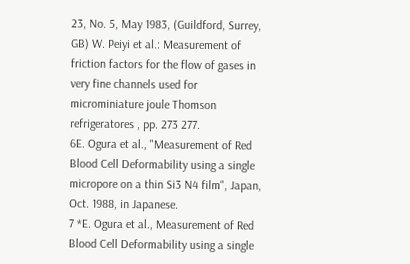23, No. 5, May 1983, (Guildford, Surrey, GB) W. Peiyi et al.: Measurement of friction factors for the flow of gases in very fine channels used for microminiature joule Thomson refrigeratores , pp. 273 277.
6E. Ogura et al., "Measurement of Red Blood Cell Deformability using a single micropore on a thin Si3 N4 film", Japan, Oct. 1988, in Japanese.
7 *E. Ogura et al., Measurement of Red Blood Cell Deformability using a single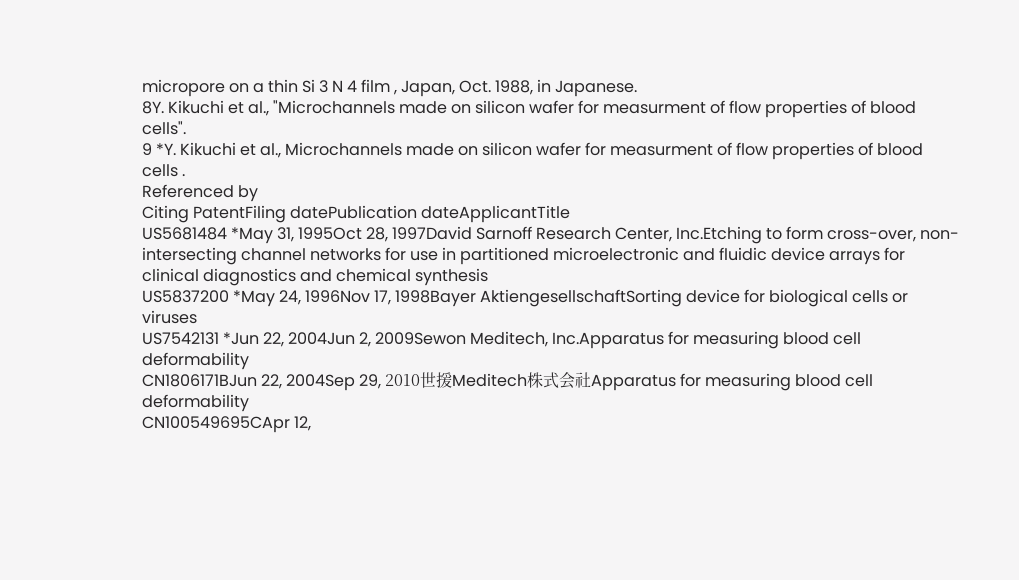micropore on a thin Si 3 N 4 film , Japan, Oct. 1988, in Japanese.
8Y. Kikuchi et al., "Microchannels made on silicon wafer for measurment of flow properties of blood cells".
9 *Y. Kikuchi et al., Microchannels made on silicon wafer for measurment of flow properties of blood cells .
Referenced by
Citing PatentFiling datePublication dateApplicantTitle
US5681484 *May 31, 1995Oct 28, 1997David Sarnoff Research Center, Inc.Etching to form cross-over, non-intersecting channel networks for use in partitioned microelectronic and fluidic device arrays for clinical diagnostics and chemical synthesis
US5837200 *May 24, 1996Nov 17, 1998Bayer AktiengesellschaftSorting device for biological cells or viruses
US7542131 *Jun 22, 2004Jun 2, 2009Sewon Meditech, Inc.Apparatus for measuring blood cell deformability
CN1806171BJun 22, 2004Sep 29, 2010世援Meditech株式会社Apparatus for measuring blood cell deformability
CN100549695CApr 12,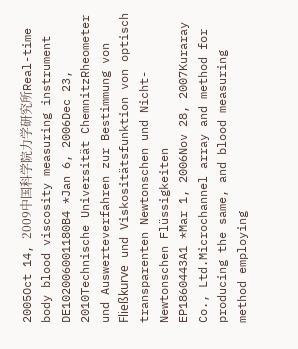2005Oct 14, 2009中国科学院力学研究所Real-time body blood viscosity measuring instrument
DE102006001180B4 *Jan 6, 2006Dec 23, 2010Technische Universität ChemnitzRheometer und Auswerteverfahren zur Bestimmung von Fließkurve und Viskositätsfunktion von optisch transparenten Newtonschen und Nicht-Newtonschen Flüssigkeiten
EP1860443A1 *Mar 1, 2006Nov 28, 2007Kuraray Co., Ltd.Microchannel array and method for producing the same, and blood measuring method employing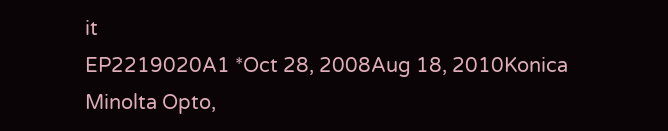it
EP2219020A1 *Oct 28, 2008Aug 18, 2010Konica Minolta Opto,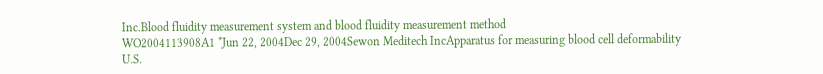Inc.Blood fluidity measurement system and blood fluidity measurement method
WO2004113908A1 *Jun 22, 2004Dec 29, 2004Sewon Meditech IncApparatus for measuring blood cell deformability
U.S.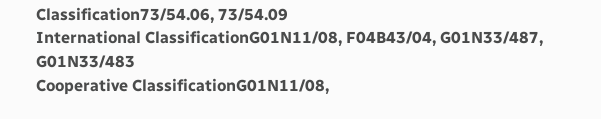Classification73/54.06, 73/54.09
International ClassificationG01N11/08, F04B43/04, G01N33/487, G01N33/483
Cooperative ClassificationG01N11/08,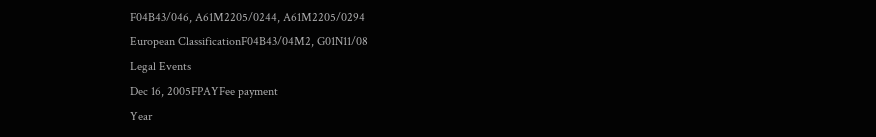F04B43/046, A61M2205/0244, A61M2205/0294
European ClassificationF04B43/04M2, G01N11/08
Legal Events
Dec 16, 2005FPAYFee payment
Year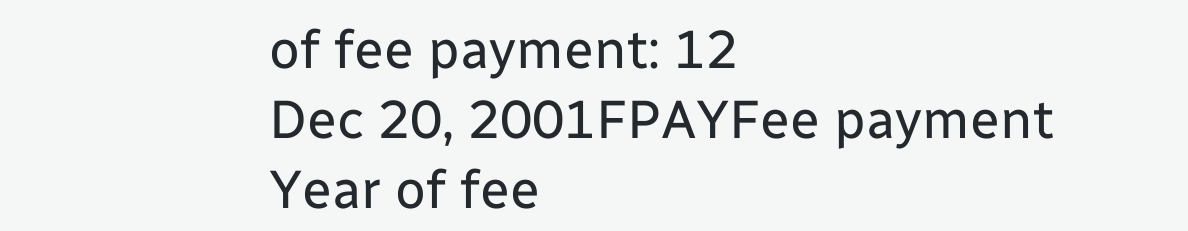of fee payment: 12
Dec 20, 2001FPAYFee payment
Year of fee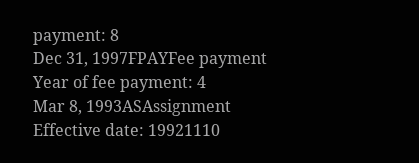payment: 8
Dec 31, 1997FPAYFee payment
Year of fee payment: 4
Mar 8, 1993ASAssignment
Effective date: 19921110